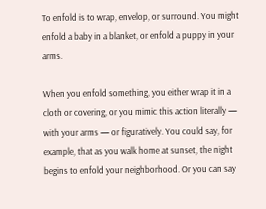To enfold is to wrap, envelop, or surround. You might enfold a baby in a blanket, or enfold a puppy in your arms.

When you enfold something, you either wrap it in a cloth or covering, or you mimic this action literally — with your arms — or figuratively. You could say, for example, that as you walk home at sunset, the night begins to enfold your neighborhood. Or you can say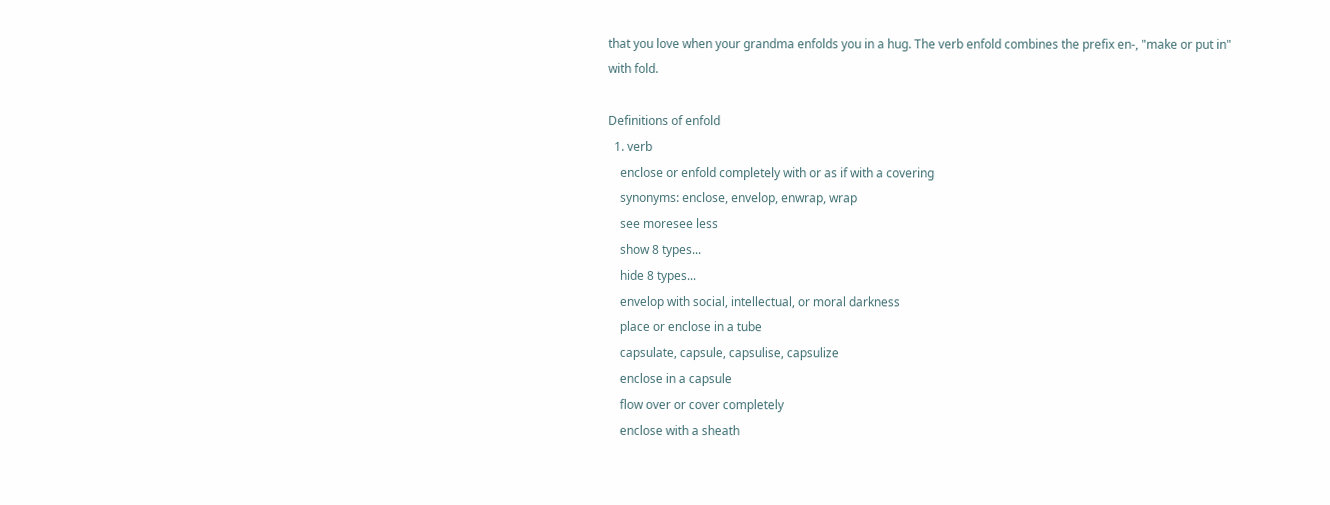that you love when your grandma enfolds you in a hug. The verb enfold combines the prefix en-, "make or put in" with fold.

Definitions of enfold
  1. verb
    enclose or enfold completely with or as if with a covering
    synonyms: enclose, envelop, enwrap, wrap
    see moresee less
    show 8 types...
    hide 8 types...
    envelop with social, intellectual, or moral darkness
    place or enclose in a tube
    capsulate, capsule, capsulise, capsulize
    enclose in a capsule
    flow over or cover completely
    enclose with a sheath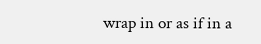wrap in or as if in a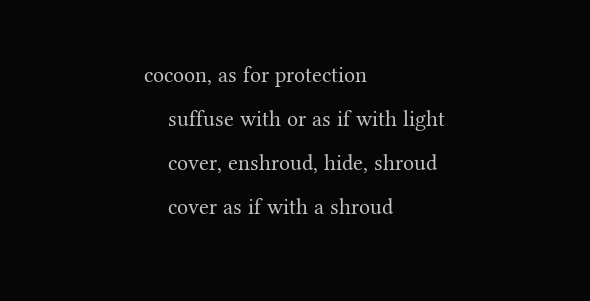cocoon, as for protection
    suffuse with or as if with light
    cover, enshroud, hide, shroud
    cover as if with a shroud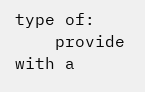type of:
    provide with a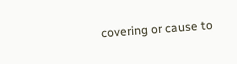covering or cause to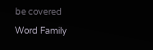be covered
Word Family